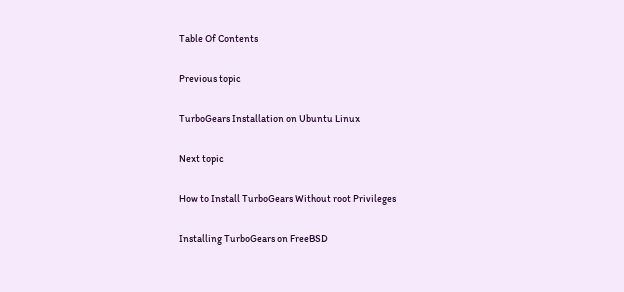Table Of Contents

Previous topic

TurboGears Installation on Ubuntu Linux

Next topic

How to Install TurboGears Without root Privileges

Installing TurboGears on FreeBSD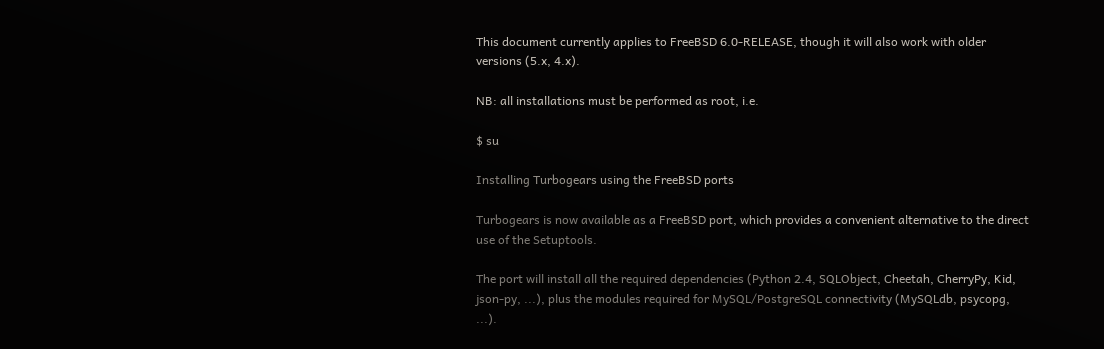This document currently applies to FreeBSD 6.0-RELEASE, though it will also work with older versions (5.x, 4.x).

NB: all installations must be performed as root, i.e.

$ su

Installing Turbogears using the FreeBSD ports

Turbogears is now available as a FreeBSD port, which provides a convenient alternative to the direct use of the Setuptools.

The port will install all the required dependencies (Python 2.4, SQLObject, Cheetah, CherryPy, Kid, json-py, ...), plus the modules required for MySQL/PostgreSQL connectivity (MySQLdb, psycopg, ...).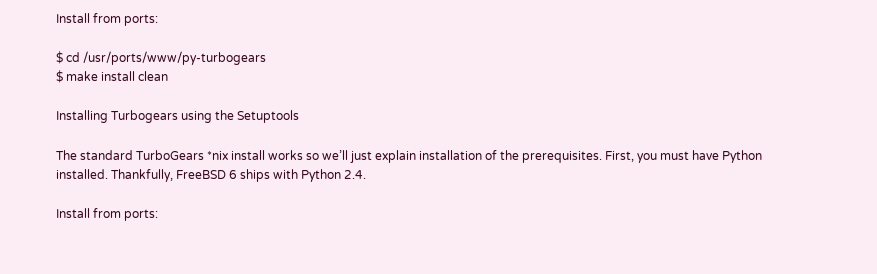Install from ports:

$ cd /usr/ports/www/py-turbogears
$ make install clean

Installing Turbogears using the Setuptools

The standard TurboGears *nix install works so we’ll just explain installation of the prerequisites. First, you must have Python installed. Thankfully, FreeBSD 6 ships with Python 2.4.

Install from ports: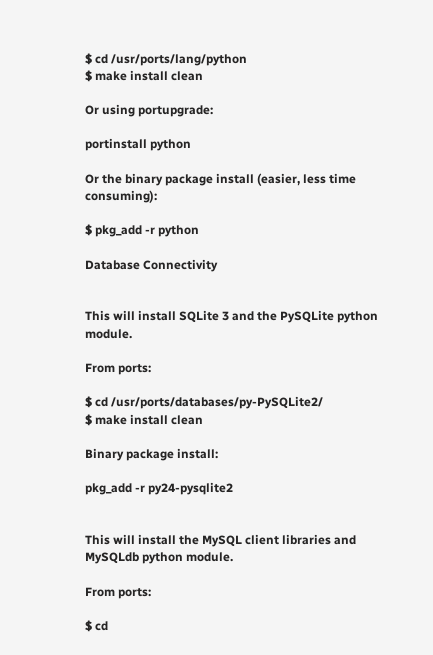$ cd /usr/ports/lang/python
$ make install clean

Or using portupgrade:

portinstall python

Or the binary package install (easier, less time consuming):

$ pkg_add -r python

Database Connectivity


This will install SQLite 3 and the PySQLite python module.

From ports:

$ cd /usr/ports/databases/py-PySQLite2/
$ make install clean

Binary package install:

pkg_add -r py24-pysqlite2


This will install the MySQL client libraries and MySQLdb python module.

From ports:

$ cd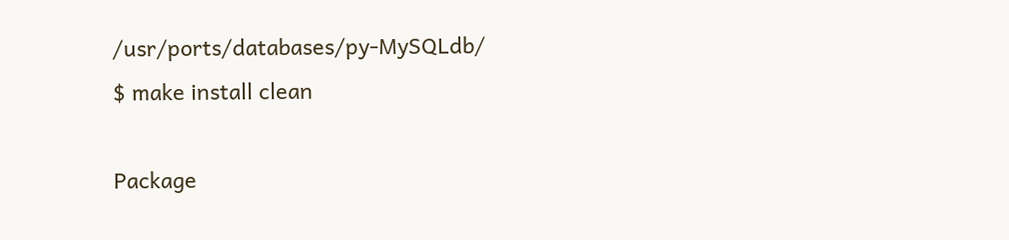/usr/ports/databases/py-MySQLdb/
$ make install clean

Package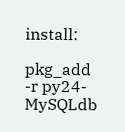install:

pkg_add -r py24-MySQLdb